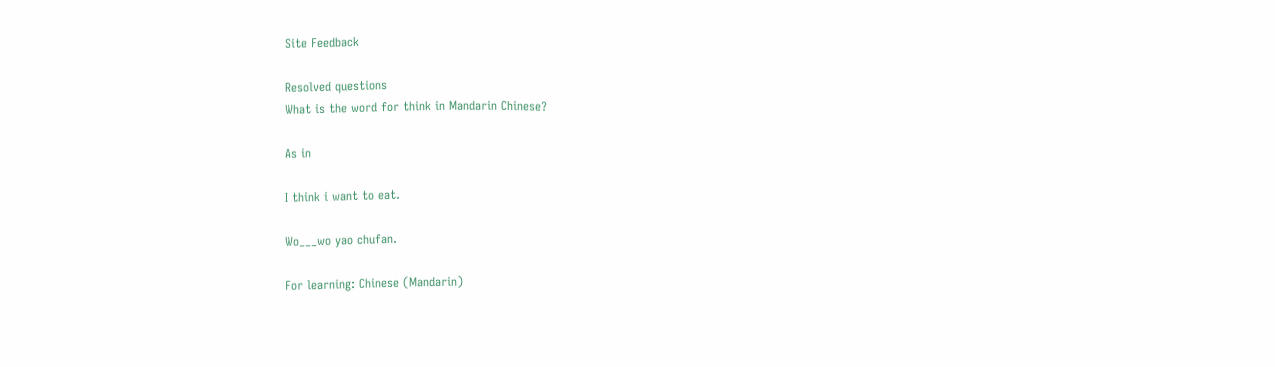Site Feedback

Resolved questions
What is the word for think in Mandarin Chinese?

As in

I think i want to eat.

Wo___wo yao chufan.

For learning: Chinese (Mandarin)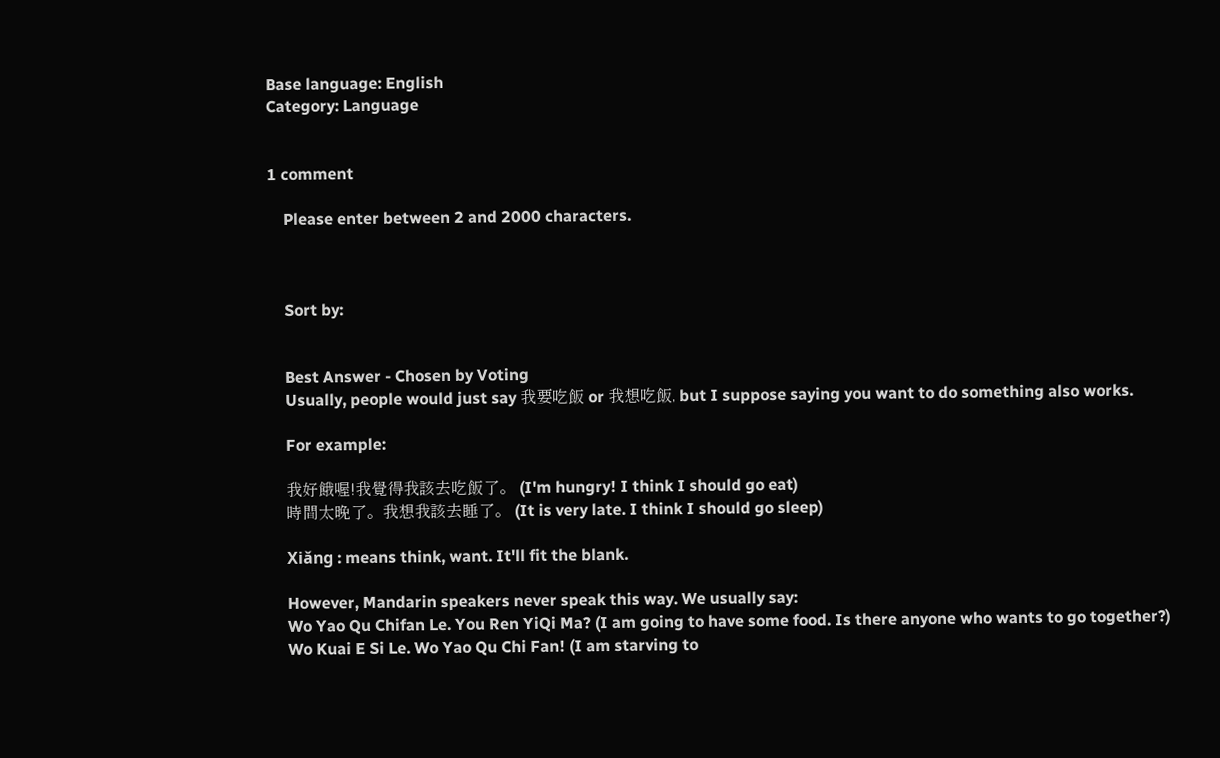Base language: English
Category: Language


1 comment

    Please enter between 2 and 2000 characters.



    Sort by:


    Best Answer - Chosen by Voting
    Usually, people would just say 我要吃飯 or 我想吃飯, but I suppose saying you want to do something also works.

    For example:

    我好餓喔!我覺得我該去吃飯了。 (I'm hungry! I think I should go eat)
    時間太晚了。我想我該去睡了。 (It is very late. I think I should go sleep)

    Xiǎng : means think, want. It'll fit the blank.

    However, Mandarin speakers never speak this way. We usually say:
    Wo Yao Qu Chifan Le. You Ren YiQi Ma? (I am going to have some food. Is there anyone who wants to go together?)
    Wo Kuai E Si Le. Wo Yao Qu Chi Fan! (I am starving to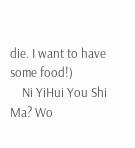die. I want to have some food!)
    Ni YiHui You Shi Ma? Wo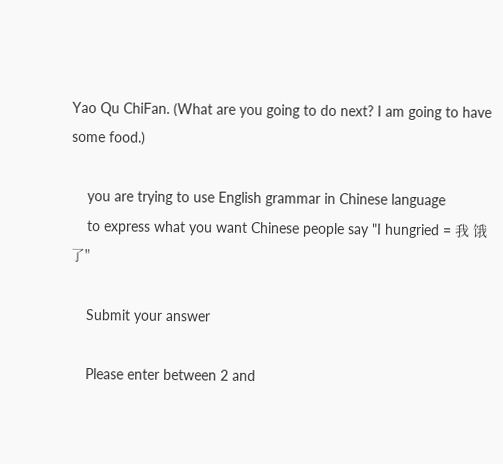Yao Qu ChiFan. (What are you going to do next? I am going to have some food.)

    you are trying to use English grammar in Chinese language
    to express what you want Chinese people say "I hungried = 我 饿了"

    Submit your answer

    Please enter between 2 and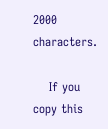2000 characters.

    If you copy this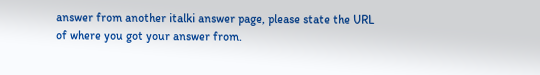answer from another italki answer page, please state the URL of where you got your answer from.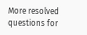More resolved questions for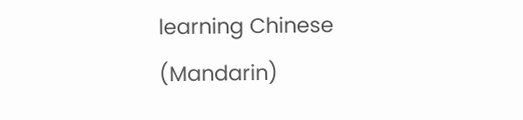learning Chinese (Mandarin)